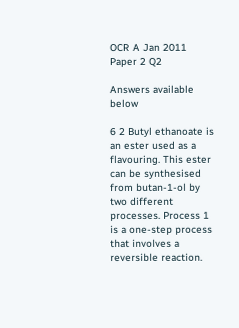OCR A Jan 2011 Paper 2 Q2

Answers available below

6 2 Butyl ethanoate is an ester used as a flavouring. This ester can be synthesised from butan-1-ol by two different processes. Process 1 is a one-step process that involves a reversible reaction.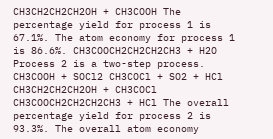CH3CH2CH2CH2OH + CH3COOH The percentage yield for process 1 is 67.1%. The atom economy for process 1 is 86.6%. CH3COOCH2CH2CH2CH3 + H2O Process 2 is a two-step process. CH3COOH + SOCl2 CH3COCl + SO2 + HCl CH3CH2CH2CH2OH + CH3COCl CH3COOCH2CH2CH2CH3 + HCl The overall percentage yield for process 2 is 93.3%. The overall atom economy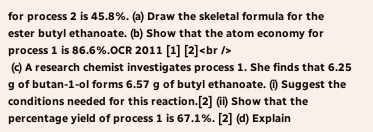for process 2 is 45.8%. (a) Draw the skeletal formula for the ester butyl ethanoate. (b) Show that the atom economy for process 1 is 86.6%.OCR 2011 [1] [2]<br />
 (c) A research chemist investigates process 1. She finds that 6.25 g of butan-1-ol forms 6.57 g of butyl ethanoate. (i) Suggest the conditions needed for this reaction.[2] (ii) Show that the percentage yield of process 1 is 67.1%. [2] (d) Explain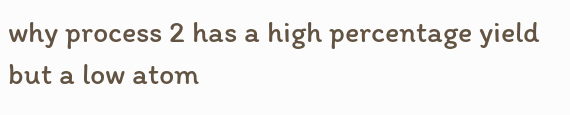why process 2 has a high percentage yield but a low atom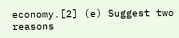economy.[2] (e) Suggest two reasons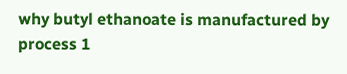why butyl ethanoate is manufactured by process 1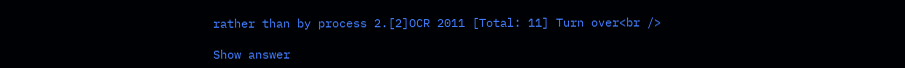rather than by process 2.[2]OCR 2011 [Total: 11] Turn over<br />

Show answer